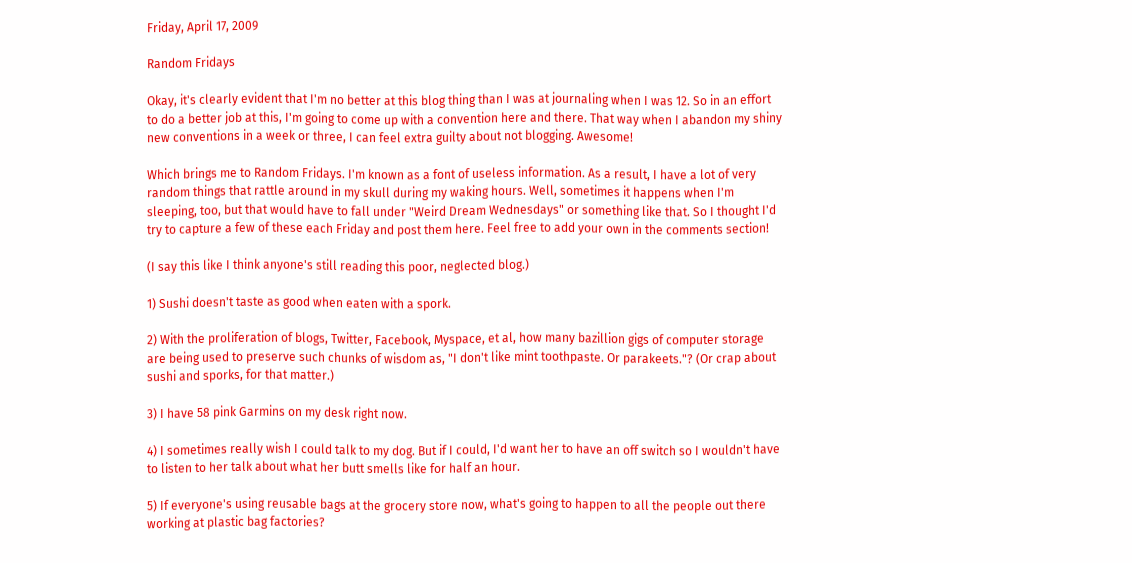Friday, April 17, 2009

Random Fridays

Okay, it's clearly evident that I'm no better at this blog thing than I was at journaling when I was 12. So in an effort to do a better job at this, I'm going to come up with a convention here and there. That way when I abandon my shiny new conventions in a week or three, I can feel extra guilty about not blogging. Awesome!

Which brings me to Random Fridays. I'm known as a font of useless information. As a result, I have a lot of very random things that rattle around in my skull during my waking hours. Well, sometimes it happens when I'm sleeping, too, but that would have to fall under "Weird Dream Wednesdays" or something like that. So I thought I'd try to capture a few of these each Friday and post them here. Feel free to add your own in the comments section!

(I say this like I think anyone's still reading this poor, neglected blog.)

1) Sushi doesn't taste as good when eaten with a spork.

2) With the proliferation of blogs, Twitter, Facebook, Myspace, et al, how many bazillion gigs of computer storage are being used to preserve such chunks of wisdom as, "I don't like mint toothpaste. Or parakeets."? (Or crap about sushi and sporks, for that matter.)

3) I have 58 pink Garmins on my desk right now.

4) I sometimes really wish I could talk to my dog. But if I could, I'd want her to have an off switch so I wouldn't have to listen to her talk about what her butt smells like for half an hour.

5) If everyone's using reusable bags at the grocery store now, what's going to happen to all the people out there working at plastic bag factories?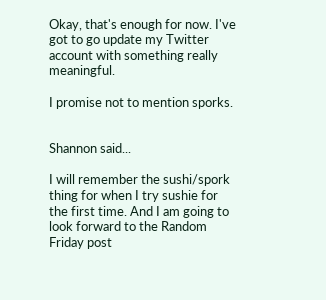Okay, that's enough for now. I've got to go update my Twitter account with something really meaningful.

I promise not to mention sporks.


Shannon said...

I will remember the sushi/spork thing for when I try sushie for the first time. And I am going to look forward to the Random Friday post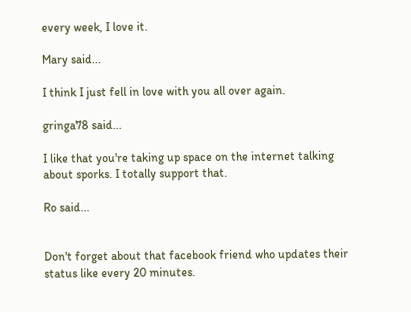every week, I love it.

Mary said...

I think I just fell in love with you all over again.

gringa78 said...

I like that you're taking up space on the internet talking about sporks. I totally support that.

Ro said...


Don't forget about that facebook friend who updates their status like every 20 minutes.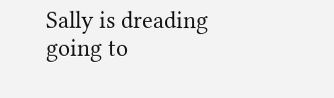Sally is dreading going to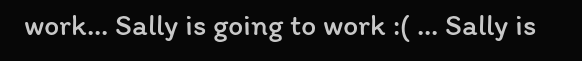work... Sally is going to work :( ... Sally is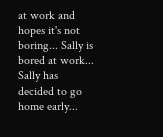at work and hopes it's not boring... Sally is bored at work... Sally has decided to go home early...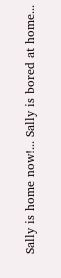Sally is home now!... Sally is bored at home...